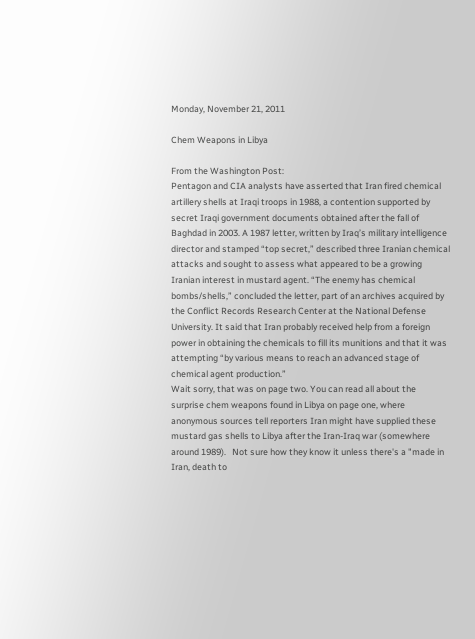Monday, November 21, 2011

Chem Weapons in Libya

From the Washington Post:
Pentagon and CIA analysts have asserted that Iran fired chemical artillery shells at Iraqi troops in 1988, a contention supported by secret Iraqi government documents obtained after the fall of Baghdad in 2003. A 1987 letter, written by Iraq’s military intelligence director and stamped “top secret,” described three Iranian chemical attacks and sought to assess what appeared to be a growing Iranian interest in mustard agent. “The enemy has chemical bombs/shells,” concluded the letter, part of an archives acquired by the Conflict Records Research Center at the National Defense University. It said that Iran probably received help from a foreign power in obtaining the chemicals to fill its munitions and that it was attempting “by various means to reach an advanced stage of chemical agent production.”
Wait sorry, that was on page two. You can read all about the surprise chem weapons found in Libya on page one, where anonymous sources tell reporters Iran might have supplied these mustard gas shells to Libya after the Iran-Iraq war (somewhere around 1989).   Not sure how they know it unless there's a "made in Iran, death to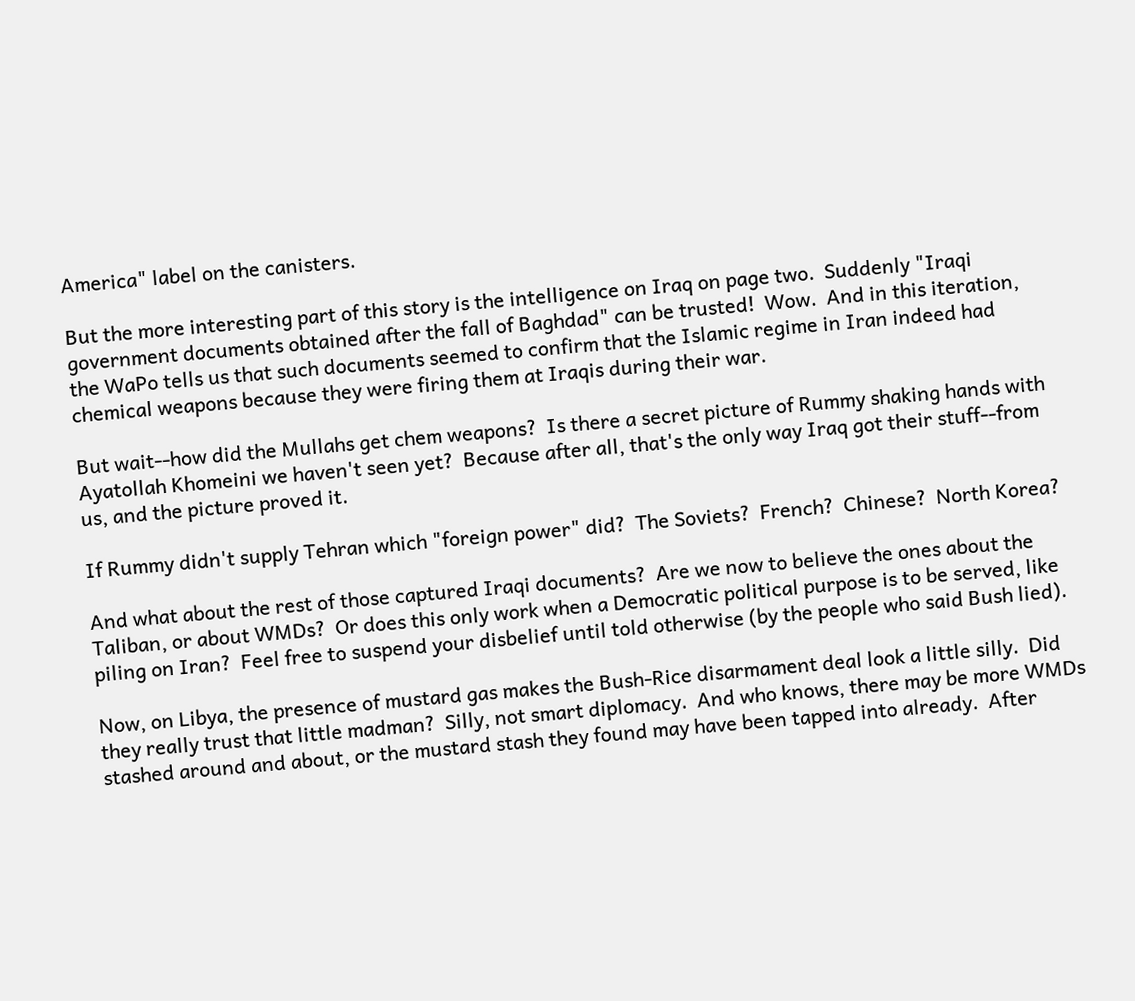America" label on the canisters.

But the more interesting part of this story is the intelligence on Iraq on page two.  Suddenly "Iraqi government documents obtained after the fall of Baghdad" can be trusted!  Wow.  And in this iteration, the WaPo tells us that such documents seemed to confirm that the Islamic regime in Iran indeed had chemical weapons because they were firing them at Iraqis during their war.

But wait--how did the Mullahs get chem weapons?  Is there a secret picture of Rummy shaking hands with Ayatollah Khomeini we haven't seen yet?  Because after all, that's the only way Iraq got their stuff--from us, and the picture proved it.

If Rummy didn't supply Tehran which "foreign power" did?  The Soviets?  French?  Chinese?  North Korea?

And what about the rest of those captured Iraqi documents?  Are we now to believe the ones about the Taliban, or about WMDs?  Or does this only work when a Democratic political purpose is to be served, like piling on Iran?  Feel free to suspend your disbelief until told otherwise (by the people who said Bush lied).

Now, on Libya, the presence of mustard gas makes the Bush-Rice disarmament deal look a little silly.  Did they really trust that little madman?  Silly, not smart diplomacy.  And who knows, there may be more WMDs stashed around and about, or the mustard stash they found may have been tapped into already.  After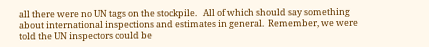all there were no UN tags on the stockpile.   All of which should say something about international inspections and estimates in general.  Remember, we were told the UN inspectors could be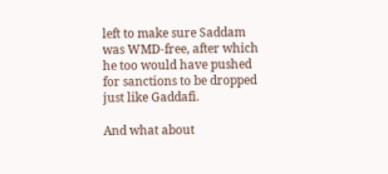left to make sure Saddam was WMD-free, after which he too would have pushed for sanctions to be dropped just like Gaddafi.

And what about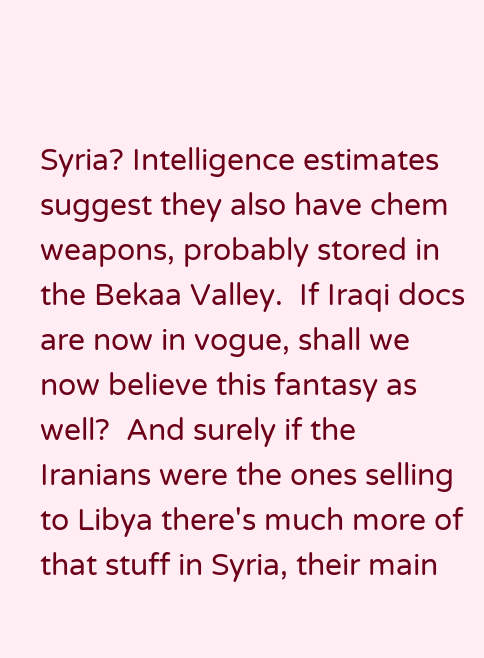Syria? Intelligence estimates suggest they also have chem weapons, probably stored in the Bekaa Valley.  If Iraqi docs are now in vogue, shall we now believe this fantasy as well?  And surely if the Iranians were the ones selling to Libya there's much more of that stuff in Syria, their main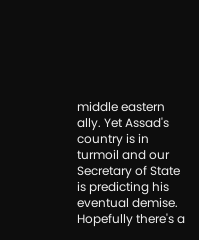middle eastern ally. Yet Assad's country is in turmoil and our Secretary of State is predicting his eventual demise. Hopefully there's a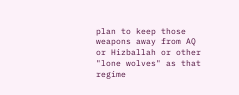plan to keep those weapons away from AQ or Hizballah or other "lone wolves" as that regime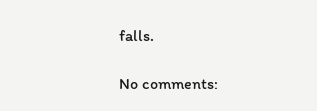falls.

No comments: